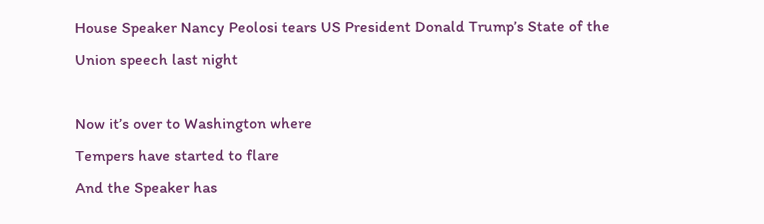House Speaker Nancy Peolosi tears US President Donald Trump’s State of the Union speech last night

Now it’s over to Washington where
Tempers have started to flare
And the Speaker has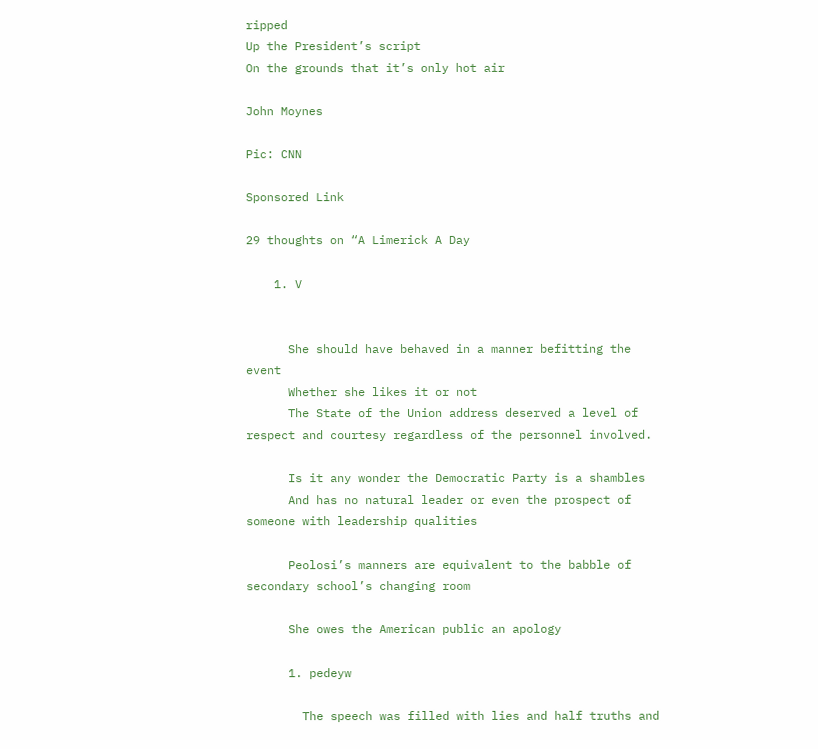ripped
Up the President’s script
On the grounds that it’s only hot air

John Moynes

Pic: CNN

Sponsored Link

29 thoughts on “A Limerick A Day

    1. V


      She should have behaved in a manner befitting the event
      Whether she likes it or not
      The State of the Union address deserved a level of respect and courtesy regardless of the personnel involved.

      Is it any wonder the Democratic Party is a shambles
      And has no natural leader or even the prospect of someone with leadership qualities

      Peolosi’s manners are equivalent to the babble of secondary school’s changing room

      She owes the American public an apology

      1. pedeyw

        The speech was filled with lies and half truths and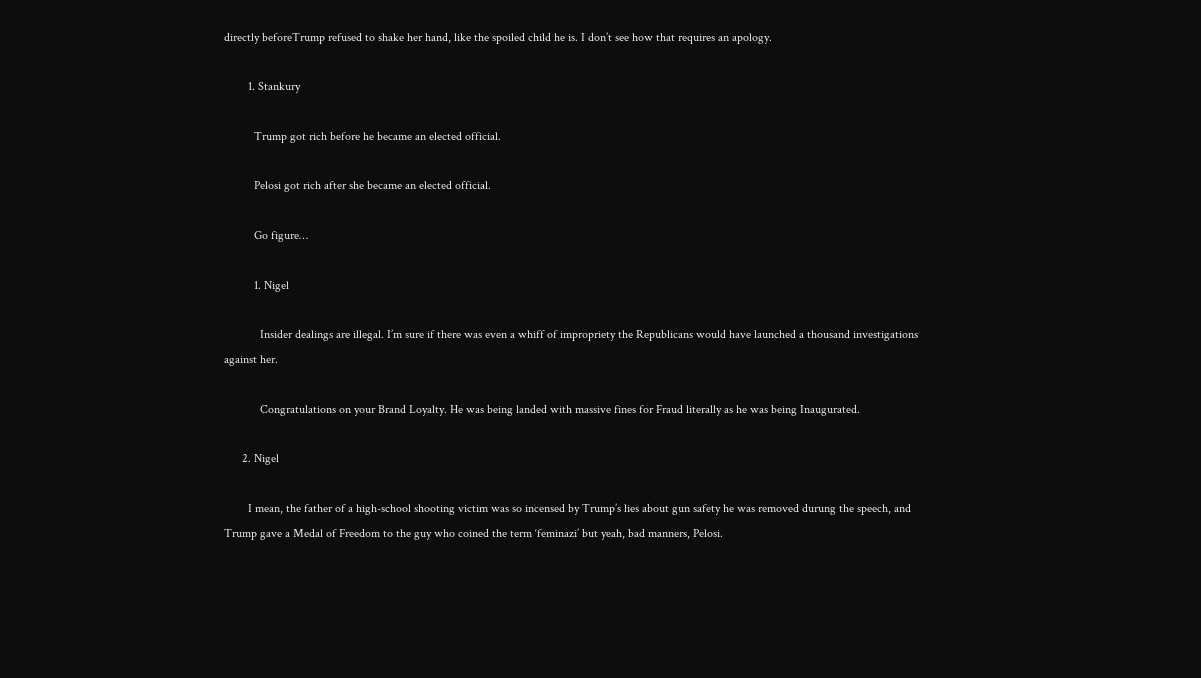directly beforeTrump refused to shake her hand, like the spoiled child he is. I don’t see how that requires an apology.

        1. Stankury

          Trump got rich before he became an elected official.

          Pelosi got rich after she became an elected official.

          Go figure…

          1. Nigel

            Insider dealings are illegal. I’m sure if there was even a whiff of impropriety the Republicans would have launched a thousand investigations against her.

            Congratulations on your Brand Loyalty. He was being landed with massive fines for Fraud literally as he was being Inaugurated.

      2. Nigel

        I mean, the father of a high-school shooting victim was so incensed by Trump’s lies about gun safety he was removed durung the speech, and Trump gave a Medal of Freedom to the guy who coined the term ‘feminazi’ but yeah, bad manners, Pelosi.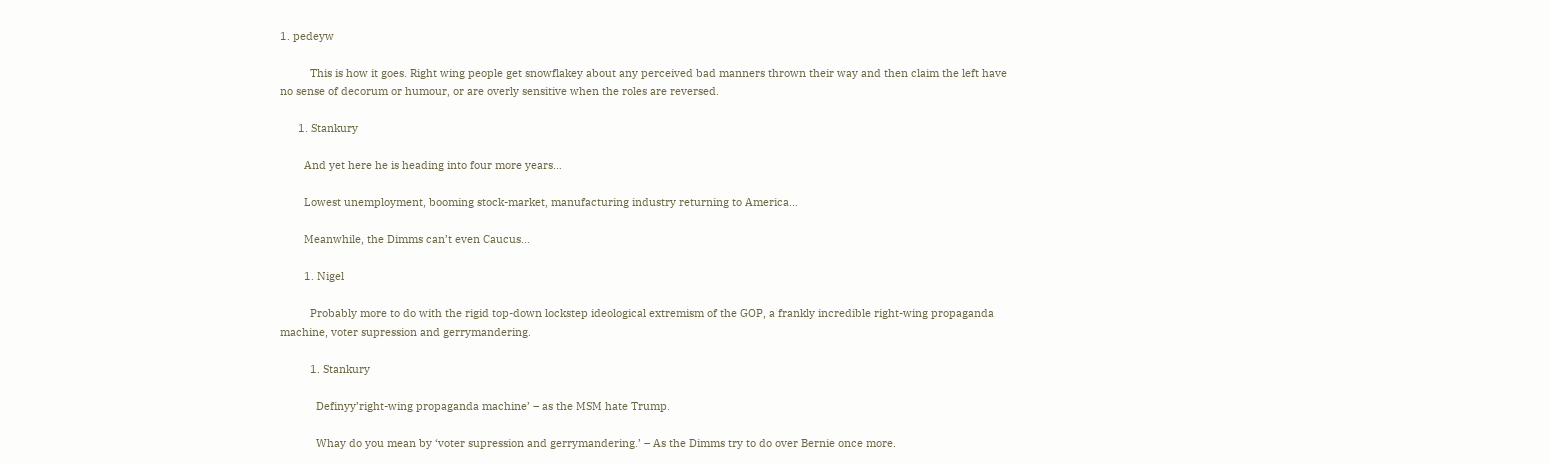1. pedeyw

          This is how it goes. Right wing people get snowflakey about any perceived bad manners thrown their way and then claim the left have no sense of decorum or humour, or are overly sensitive when the roles are reversed.

      1. Stankury

        And yet here he is heading into four more years…

        Lowest unemployment, booming stock-market, manufacturing industry returning to America…

        Meanwhile, the Dimms can’t even Caucus…

        1. Nigel

          Probably more to do with the rigid top-down lockstep ideological extremism of the GOP, a frankly incredible right-wing propaganda machine, voter supression and gerrymandering.

          1. Stankury

            Definyy’right-wing propaganda machine’ – as the MSM hate Trump.

            Whay do you mean by ‘voter supression and gerrymandering.’ – As the Dimms try to do over Bernie once more.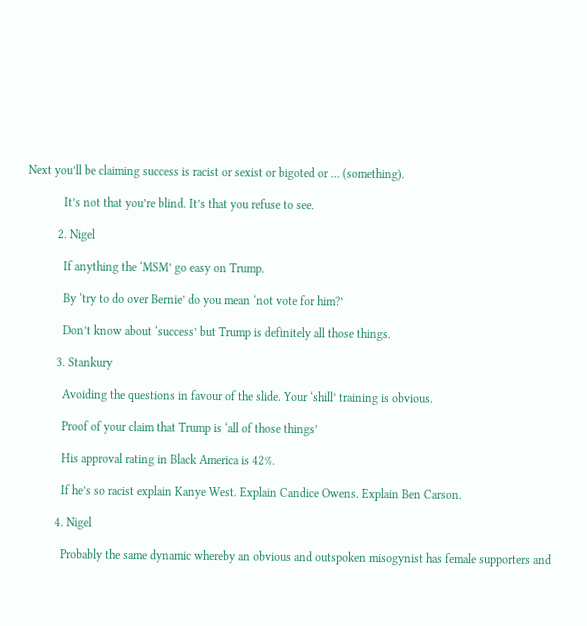Next you’ll be claiming success is racist or sexist or bigoted or … (something).

            It’s not that you’re blind. It’s that you refuse to see.

          2. Nigel

            If anything the ‘MSM’ go easy on Trump.

            By ‘try to do over Bernie’ do you mean ‘not vote for him?’

            Don’t know about ‘success’ but Trump is definitely all those things.

          3. Stankury

            Avoiding the questions in favour of the slide. Your ‘shill’ training is obvious.

            Proof of your claim that Trump is ‘all of those things’

            His approval rating in Black America is 42%.

            If he’s so racist explain Kanye West. Explain Candice Owens. Explain Ben Carson.

          4. Nigel

            Probably the same dynamic whereby an obvious and outspoken misogynist has female supporters and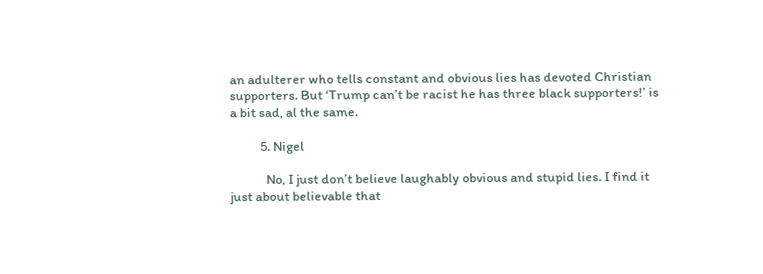an adulterer who tells constant and obvious lies has devoted Christian supporters. But ‘Trump can’t be racist he has three black supporters!’ is a bit sad, al the same.

          5. Nigel

            No, I just don’t believe laughably obvious and stupid lies. I find it just about believable that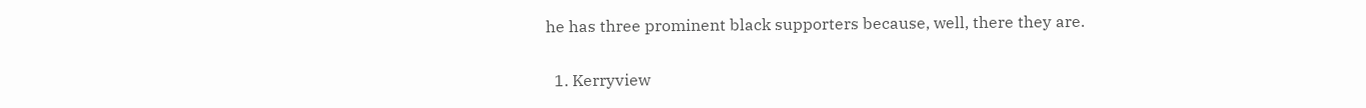he has three prominent black supporters because, well, there they are.

  1. Kerryview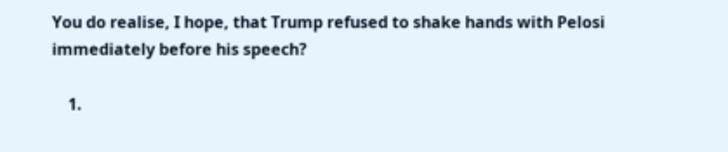You do realise, I hope, that Trump refused to shake hands with Pelosi immediately before his speech?

    1.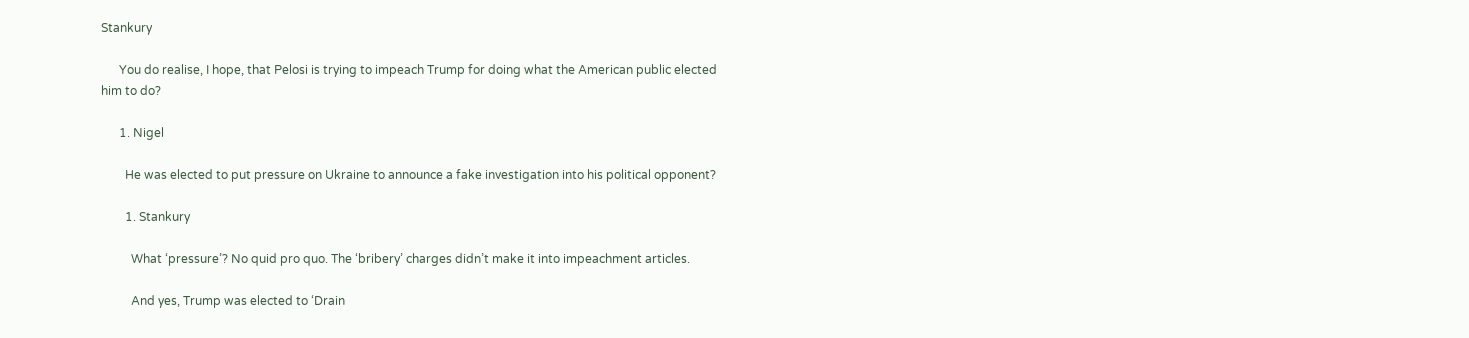Stankury

      You do realise, I hope, that Pelosi is trying to impeach Trump for doing what the American public elected him to do?

      1. Nigel

        He was elected to put pressure on Ukraine to announce a fake investigation into his political opponent?

        1. Stankury

          What ‘pressure’? No quid pro quo. The ‘bribery’ charges didn’t make it into impeachment articles.

          And yes, Trump was elected to ‘Drain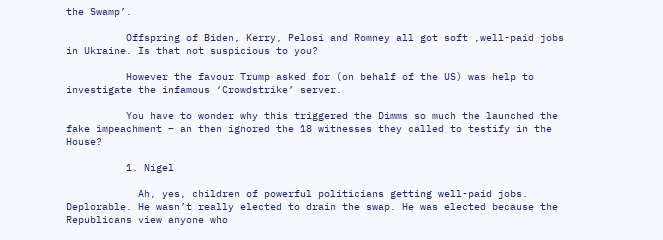the Swamp’.

          Offspring of Biden, Kerry, Pelosi and Romney all got soft ,well-paid jobs in Ukraine. Is that not suspicious to you?

          However the favour Trump asked for (on behalf of the US) was help to investigate the infamous ‘Crowdstrike’ server.

          You have to wonder why this triggered the Dimms so much the launched the fake impeachment – an then ignored the 18 witnesses they called to testify in the House?

          1. Nigel

            Ah, yes, children of powerful politicians getting well-paid jobs. Deplorable. He wasn’t really elected to drain the swap. He was elected because the Republicans view anyone who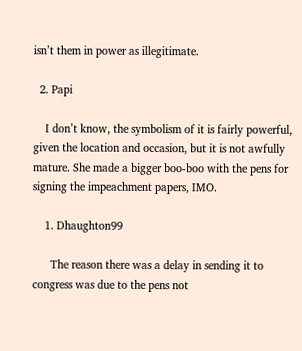isn’t them in power as illegitimate.

  2. Papi

    I don’t know, the symbolism of it is fairly powerful, given the location and occasion, but it is not awfully mature. She made a bigger boo-boo with the pens for signing the impeachment papers, IMO.

    1. Dhaughton99

      The reason there was a delay in sending it to congress was due to the pens not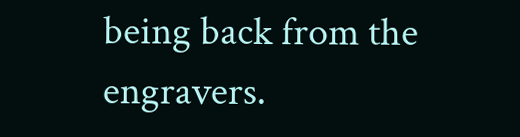being back from the engravers.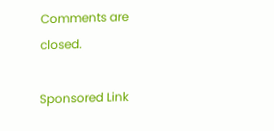Comments are closed.

Sponsored Link